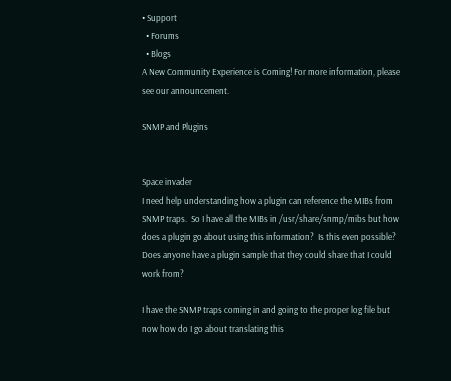• Support
  • Forums
  • Blogs
A New Community Experience is Coming! For more information, please see our announcement.

SNMP and Plugins


Space invader
I need help understanding how a plugin can reference the MIBs from SNMP traps.  So I have all the MIBs in /usr/share/snmp/mibs but how does a plugin go about using this information?  Is this even possible?  Does anyone have a plugin sample that they could share that I could work from?

I have the SNMP traps coming in and going to the proper log file but now how do I go about translating this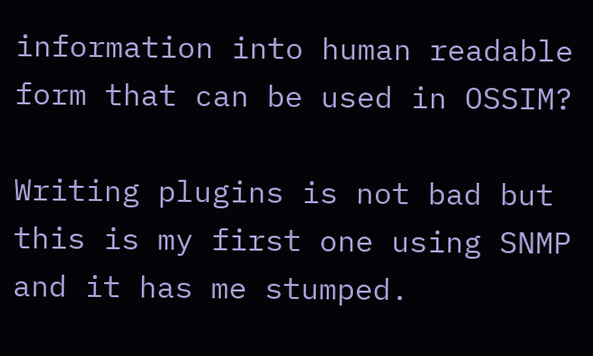information into human readable form that can be used in OSSIM?

Writing plugins is not bad but this is my first one using SNMP and it has me stumped.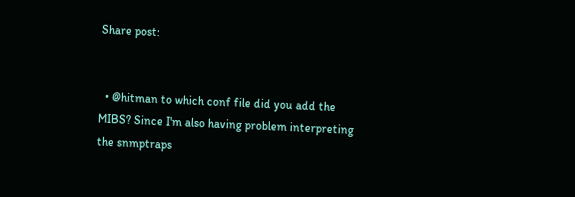Share post:


  • @hitman to which conf file did you add the MIBS? Since I'm also having problem interpreting the snmptraps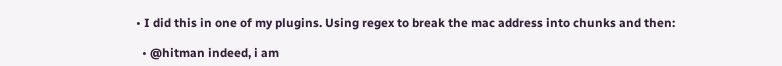• I did this in one of my plugins. Using regex to break the mac address into chunks and then:

  • @hitman indeed, i am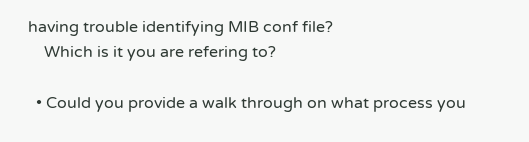having trouble identifying MIB conf file?
    Which is it you are refering to?

  • Could you provide a walk through on what process you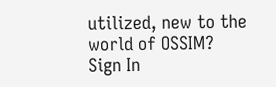utilized, new to the world of OSSIM?
Sign In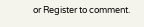or Register to comment.